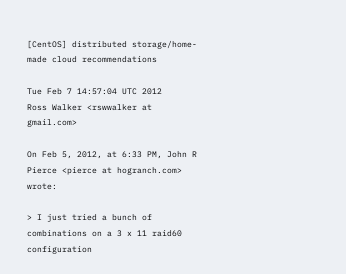[CentOS] distributed storage/home-made cloud recommendations

Tue Feb 7 14:57:04 UTC 2012
Ross Walker <rswwalker at gmail.com>

On Feb 5, 2012, at 6:33 PM, John R Pierce <pierce at hogranch.com> wrote:

> I just tried a bunch of combinations on a 3 x 11 raid60 configuration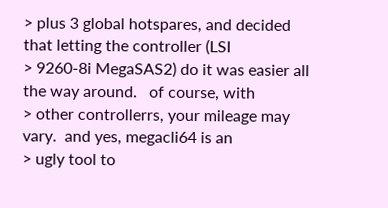> plus 3 global hotspares, and decided that letting the controller (LSI
> 9260-8i MegaSAS2) do it was easier all the way around.   of course, with
> other controllerrs, your mileage may vary.  and yes, megacli64 is an
> ugly tool to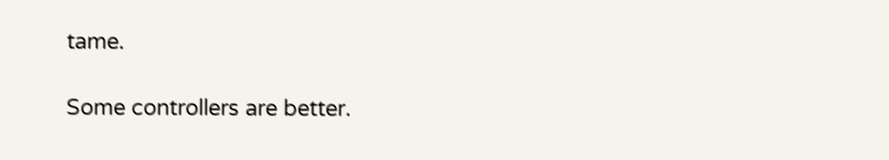tame.

Some controllers are better.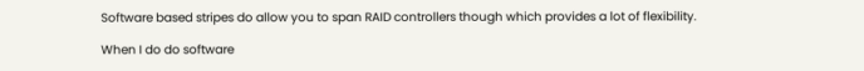Software based stripes do allow you to span RAID controllers though which provides a lot of flexibility.

When I do do software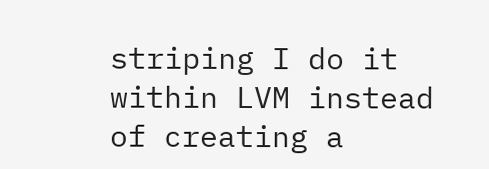striping I do it within LVM instead of creating a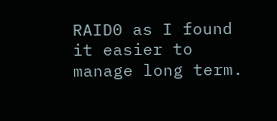RAID0 as I found it easier to manage long term.